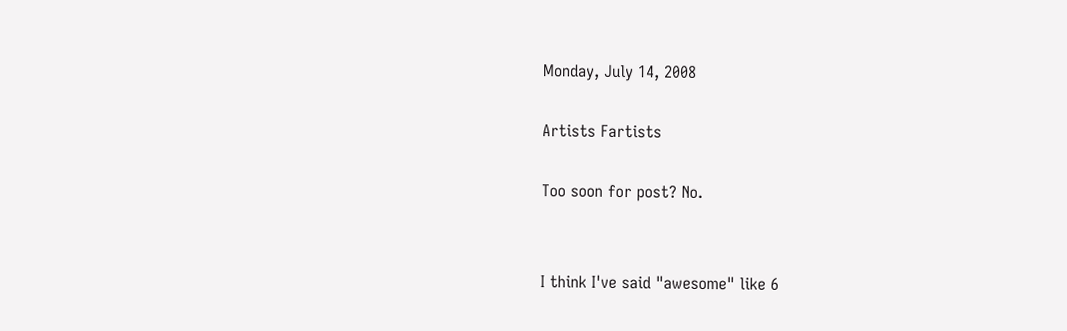Monday, July 14, 2008

Artists Fartists

Too soon for post? No.


I think I've said "awesome" like 6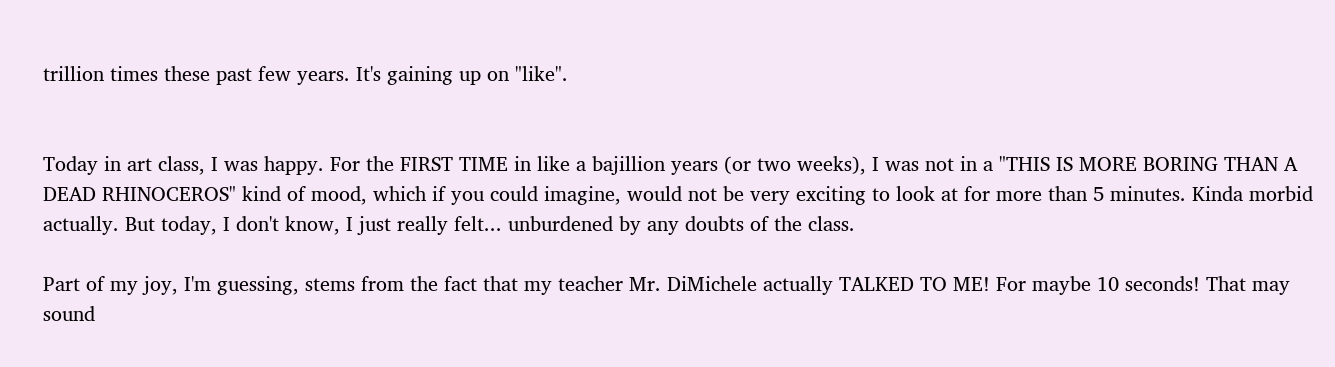trillion times these past few years. It's gaining up on "like".


Today in art class, I was happy. For the FIRST TIME in like a bajillion years (or two weeks), I was not in a "THIS IS MORE BORING THAN A DEAD RHINOCEROS" kind of mood, which if you could imagine, would not be very exciting to look at for more than 5 minutes. Kinda morbid actually. But today, I don't know, I just really felt... unburdened by any doubts of the class.

Part of my joy, I'm guessing, stems from the fact that my teacher Mr. DiMichele actually TALKED TO ME! For maybe 10 seconds! That may sound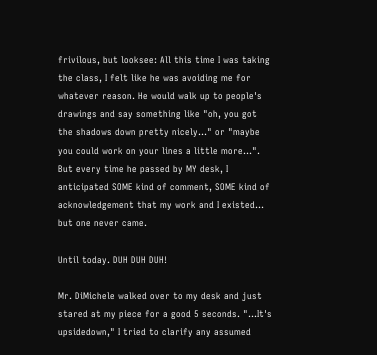frivilous, but looksee: All this time I was taking the class, I felt like he was avoiding me for whatever reason. He would walk up to people's drawings and say something like "oh, you got the shadows down pretty nicely..." or "maybe you could work on your lines a little more...". But every time he passed by MY desk, I anticipated SOME kind of comment, SOME kind of acknowledgement that my work and I existed... but one never came.

Until today. DUH DUH DUH!

Mr. DiMichele walked over to my desk and just stared at my piece for a good 5 seconds. "...It's upsidedown," I tried to clarify any assumed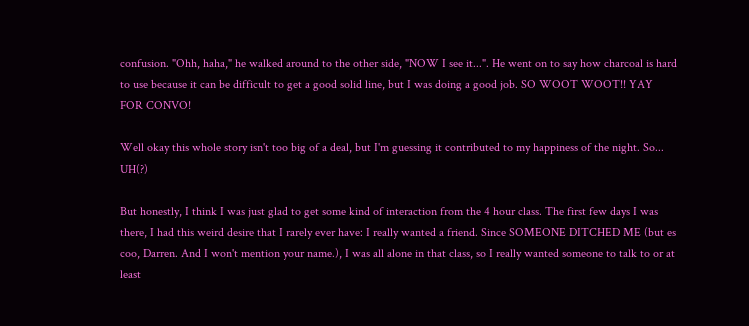confusion. "Ohh, haha," he walked around to the other side, "NOW I see it...". He went on to say how charcoal is hard to use because it can be difficult to get a good solid line, but I was doing a good job. SO WOOT WOOT!! YAY FOR CONVO!

Well okay this whole story isn't too big of a deal, but I'm guessing it contributed to my happiness of the night. So... UH(?)

But honestly, I think I was just glad to get some kind of interaction from the 4 hour class. The first few days I was there, I had this weird desire that I rarely ever have: I really wanted a friend. Since SOMEONE DITCHED ME (but es coo, Darren. And I won't mention your name.), I was all alone in that class, so I really wanted someone to talk to or at least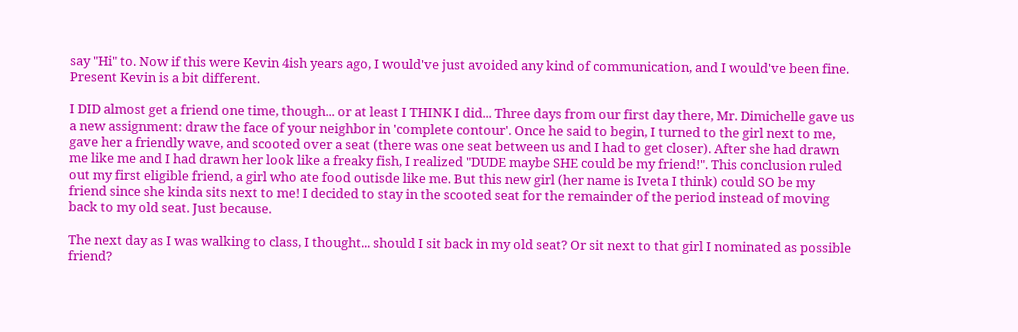say "Hi" to. Now if this were Kevin 4ish years ago, I would've just avoided any kind of communication, and I would've been fine. Present Kevin is a bit different.

I DID almost get a friend one time, though... or at least I THINK I did... Three days from our first day there, Mr. Dimichelle gave us a new assignment: draw the face of your neighbor in 'complete contour'. Once he said to begin, I turned to the girl next to me, gave her a friendly wave, and scooted over a seat (there was one seat between us and I had to get closer). After she had drawn me like me and I had drawn her look like a freaky fish, I realized "DUDE maybe SHE could be my friend!". This conclusion ruled out my first eligible friend, a girl who ate food outisde like me. But this new girl (her name is Iveta I think) could SO be my friend since she kinda sits next to me! I decided to stay in the scooted seat for the remainder of the period instead of moving back to my old seat. Just because.

The next day as I was walking to class, I thought... should I sit back in my old seat? Or sit next to that girl I nominated as possible friend?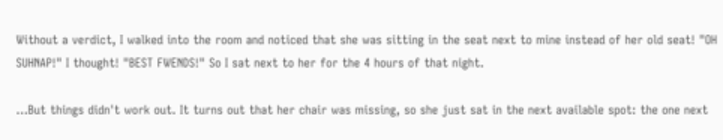Without a verdict, I walked into the room and noticed that she was sitting in the seat next to mine instead of her old seat! "OH SUHNAP!" I thought! "BEST FWENDS!" So I sat next to her for the 4 hours of that night.

...But things didn't work out. It turns out that her chair was missing, so she just sat in the next available spot: the one next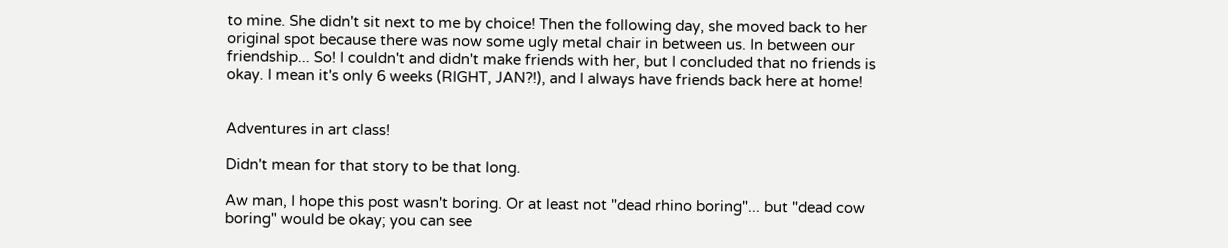to mine. She didn't sit next to me by choice! Then the following day, she moved back to her original spot because there was now some ugly metal chair in between us. In between our friendship... So! I couldn't and didn't make friends with her, but I concluded that no friends is okay. I mean it's only 6 weeks (RIGHT, JAN?!), and I always have friends back here at home!


Adventures in art class!

Didn't mean for that story to be that long.

Aw man, I hope this post wasn't boring. Or at least not "dead rhino boring"... but "dead cow boring" would be okay; you can see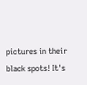pictures in their black spots! It's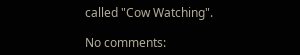called "Cow Watching".

No comments: